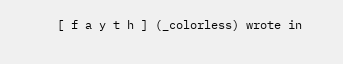[ f a y t h ] (_colorless) wrote in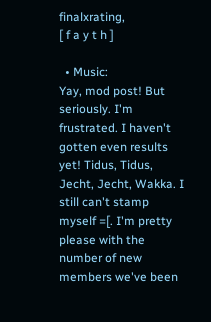finalxrating,
[ f a y t h ]

  • Music:
Yay, mod post! But seriously. I'm frustrated. I haven't gotten even results yet! Tidus, Tidus, Jecht, Jecht, Wakka. I still can't stamp myself =[. I'm pretty please with the number of new members we've been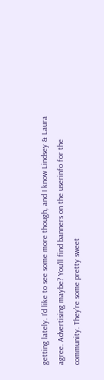getting lately. I'd like to see some more though, and I know Lindsey & Laura agree. Advertising maybe? You'll find banners on the userinfo for the community. They're some pretty sweet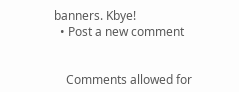banners. Kbye!
  • Post a new comment


    Comments allowed for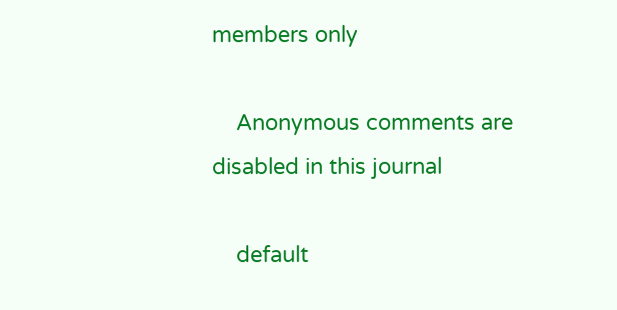members only

    Anonymous comments are disabled in this journal

    default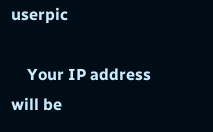userpic

    Your IP address will be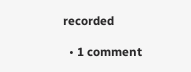recorded

  • 1 comment